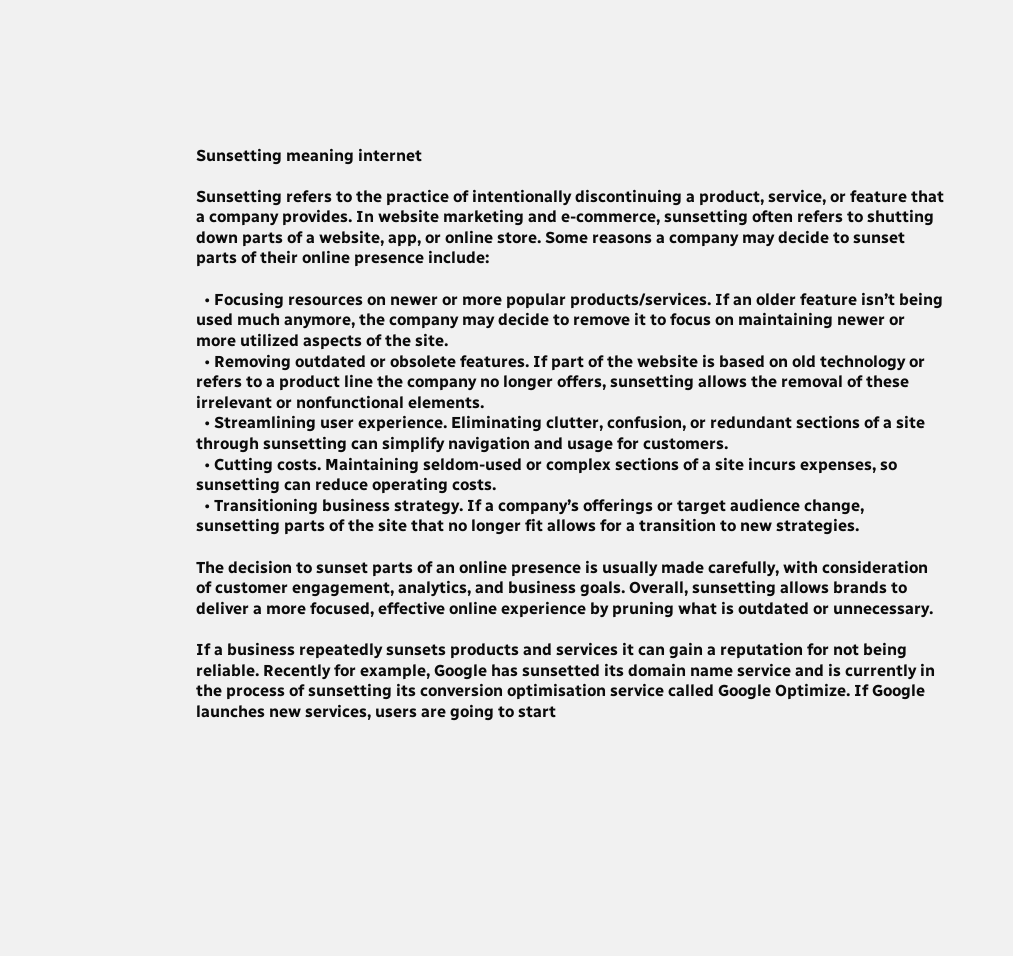Sunsetting meaning internet

Sunsetting refers to the practice of intentionally discontinuing a product, service, or feature that a company provides. In website marketing and e-commerce, sunsetting often refers to shutting down parts of a website, app, or online store. Some reasons a company may decide to sunset parts of their online presence include:

  • Focusing resources on newer or more popular products/services. If an older feature isn’t being used much anymore, the company may decide to remove it to focus on maintaining newer or more utilized aspects of the site.
  • Removing outdated or obsolete features. If part of the website is based on old technology or refers to a product line the company no longer offers, sunsetting allows the removal of these irrelevant or nonfunctional elements.
  • Streamlining user experience. Eliminating clutter, confusion, or redundant sections of a site through sunsetting can simplify navigation and usage for customers.
  • Cutting costs. Maintaining seldom-used or complex sections of a site incurs expenses, so sunsetting can reduce operating costs.
  • Transitioning business strategy. If a company’s offerings or target audience change, sunsetting parts of the site that no longer fit allows for a transition to new strategies.

The decision to sunset parts of an online presence is usually made carefully, with consideration of customer engagement, analytics, and business goals. Overall, sunsetting allows brands to deliver a more focused, effective online experience by pruning what is outdated or unnecessary.

If a business repeatedly sunsets products and services it can gain a reputation for not being reliable. Recently for example, Google has sunsetted its domain name service and is currently in the process of sunsetting its conversion optimisation service called Google Optimize. If Google launches new services, users are going to start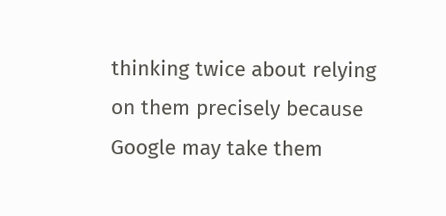thinking twice about relying on them precisely because Google may take them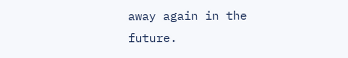away again in the future.